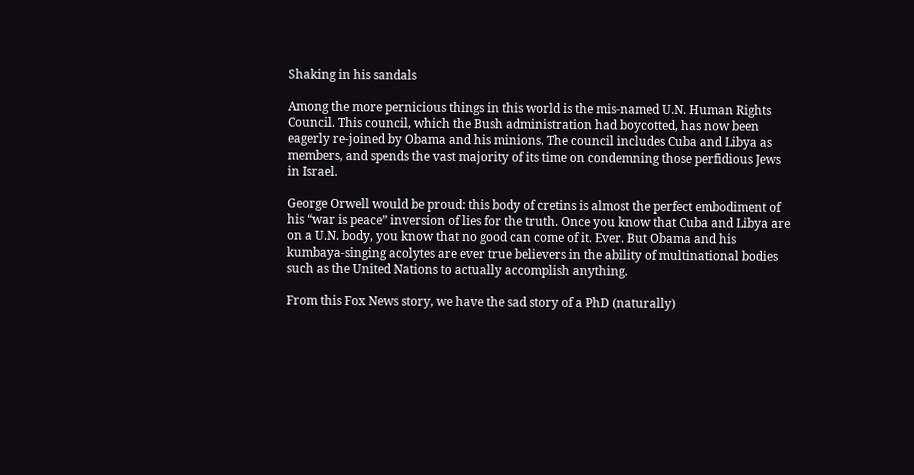Shaking in his sandals

Among the more pernicious things in this world is the mis-named U.N. Human Rights Council. This council, which the Bush administration had boycotted, has now been eagerly re-joined by Obama and his minions. The council includes Cuba and Libya as members, and spends the vast majority of its time on condemning those perfidious Jews in Israel.

George Orwell would be proud: this body of cretins is almost the perfect embodiment of his “war is peace” inversion of lies for the truth. Once you know that Cuba and Libya are on a U.N. body, you know that no good can come of it. Ever. But Obama and his kumbaya-singing acolytes are ever true believers in the ability of multinational bodies such as the United Nations to actually accomplish anything.

From this Fox News story, we have the sad story of a PhD (naturally)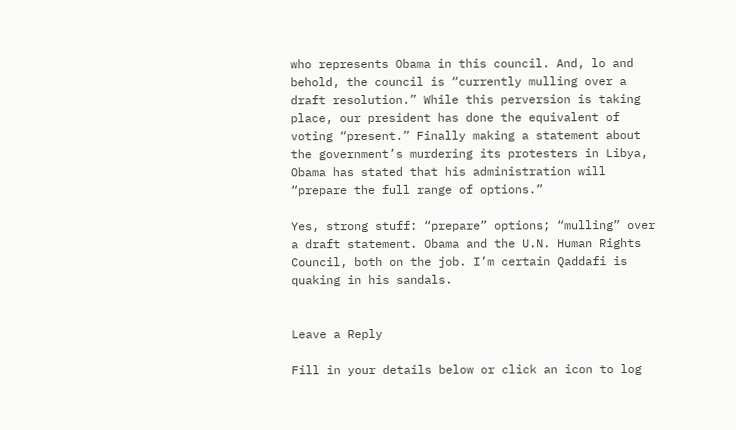who represents Obama in this council. And, lo and behold, the council is “currently mulling over a draft resolution.” While this perversion is taking place, our president has done the equivalent of voting “present.” Finally making a statement about the government’s murdering its protesters in Libya, Obama has stated that his administration will “prepare the full range of options.”

Yes, strong stuff: “prepare” options; “mulling” over a draft statement. Obama and the U.N. Human Rights Council, both on the job. I’m certain Qaddafi is quaking in his sandals.


Leave a Reply

Fill in your details below or click an icon to log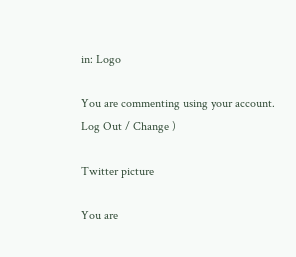in: Logo

You are commenting using your account. Log Out / Change )

Twitter picture

You are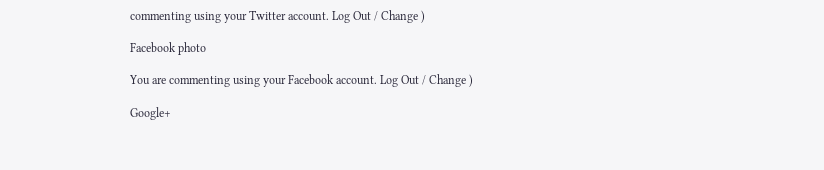commenting using your Twitter account. Log Out / Change )

Facebook photo

You are commenting using your Facebook account. Log Out / Change )

Google+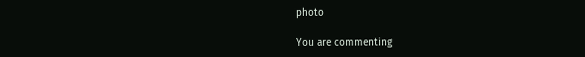photo

You are commenting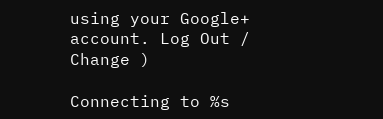using your Google+ account. Log Out / Change )

Connecting to %s